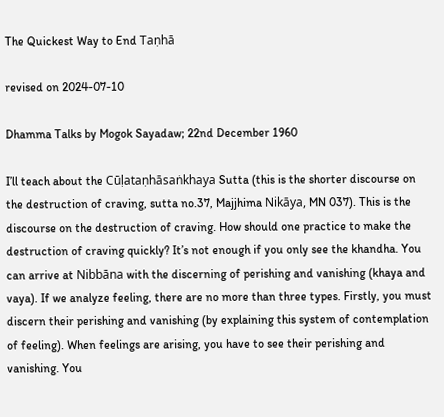The Quickest Way to End Taṇhā

revised on 2024-07-10

Dhamma Talks by Mogok Sayadaw; 22nd December 1960

I’ll teach about the Cūḷataṇhāsaṅkhaya Sutta (this is the shorter discourse on the destruction of craving, sutta no.37, Majjhima Nikāya, MN 037). This is the discourse on the destruction of craving. How should one practice to make the destruction of craving quickly? It’s not enough if you only see the khandha. You can arrive at Nibbāna with the discerning of perishing and vanishing (khaya and vaya). If we analyze feeling, there are no more than three types. Firstly, you must discern their perishing and vanishing (by explaining this system of contemplation of feeling). When feelings are arising, you have to see their perishing and vanishing. You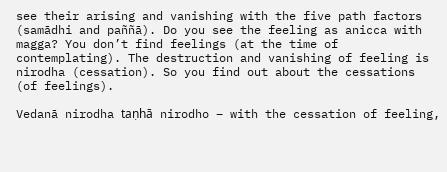see their arising and vanishing with the five path factors (samādhi and paññā). Do you see the feeling as anicca with magga? You don’t find feelings (at the time of contemplating). The destruction and vanishing of feeling is nirodha (cessation). So you find out about the cessations (of feelings).

Vedanā nirodha taṇhā nirodho – with the cessation of feeling,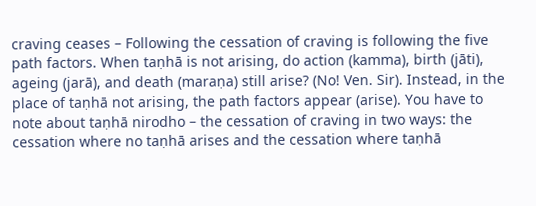craving ceases – Following the cessation of craving is following the five path factors. When taṇhā is not arising, do action (kamma), birth (jāti), ageing (jarā), and death (maraṇa) still arise? (No! Ven. Sir). Instead, in the place of taṇhā not arising, the path factors appear (arise). You have to note about taṇhā nirodho – the cessation of craving in two ways: the cessation where no taṇhā arises and the cessation where taṇhā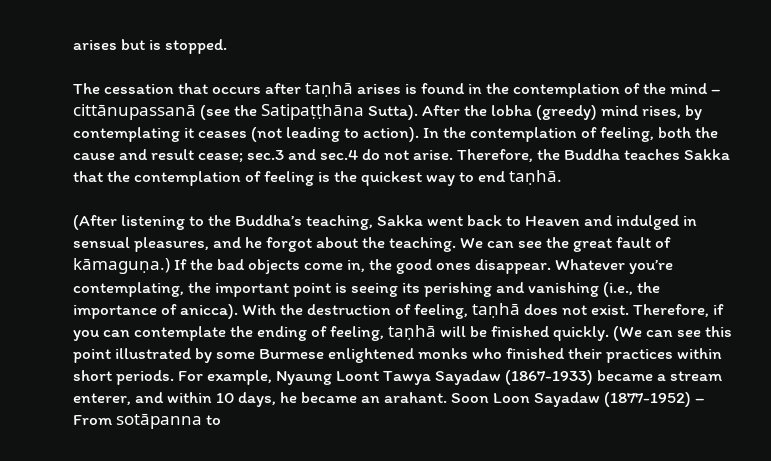arises but is stopped.

The cessation that occurs after taṇhā arises is found in the contemplation of the mind – cittānupassanā (see the Satipaṭṭhāna Sutta). After the lobha (greedy) mind rises, by contemplating it ceases (not leading to action). In the contemplation of feeling, both the cause and result cease; sec.3 and sec.4 do not arise. Therefore, the Buddha teaches Sakka that the contemplation of feeling is the quickest way to end taṇhā.

(After listening to the Buddha’s teaching, Sakka went back to Heaven and indulged in sensual pleasures, and he forgot about the teaching. We can see the great fault of kāmaguṇa.) If the bad objects come in, the good ones disappear. Whatever you’re contemplating, the important point is seeing its perishing and vanishing (i.e., the importance of anicca). With the destruction of feeling, taṇhā does not exist. Therefore, if you can contemplate the ending of feeling, taṇhā will be finished quickly. (We can see this point illustrated by some Burmese enlightened monks who finished their practices within short periods. For example, Nyaung Loont Tawya Sayadaw (1867-1933) became a stream enterer, and within 10 days, he became an arahant. Soon Loon Sayadaw (1877-1952) – From sotāpanna to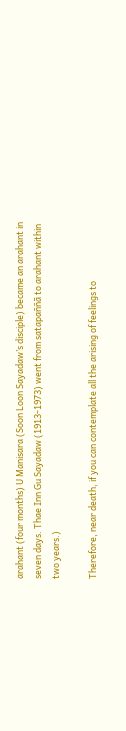arahant (four months) U Manisara (Soon Loon Sayadaw’s disciple) became an arahant in seven days. Thae Inn Gu Sayadaw (1913-1973) went from satapaññā to arahant within two years.)

Therefore, near death, if you can contemplate all the arising of feelings to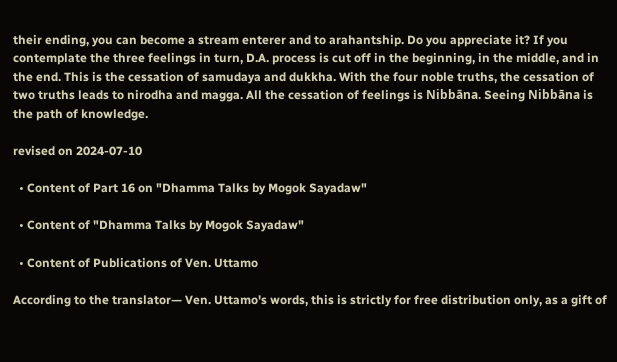their ending, you can become a stream enterer and to arahantship. Do you appreciate it? If you contemplate the three feelings in turn, D.A. process is cut off in the beginning, in the middle, and in the end. This is the cessation of samudaya and dukkha. With the four noble truths, the cessation of two truths leads to nirodha and magga. All the cessation of feelings is Nibbāna. Seeing Nibbāna is the path of knowledge.

revised on 2024-07-10

  • Content of Part 16 on "Dhamma Talks by Mogok Sayadaw"

  • Content of "Dhamma Talks by Mogok Sayadaw"

  • Content of Publications of Ven. Uttamo

According to the translator— Ven. Uttamo's words, this is strictly for free distribution only, as a gift of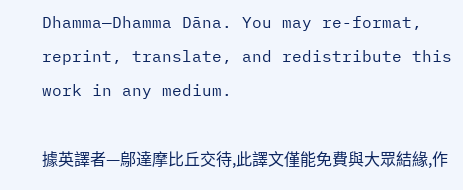Dhamma—Dhamma Dāna. You may re-format, reprint, translate, and redistribute this work in any medium.

據英譯者—鄔達摩比丘交待,此譯文僅能免費與大眾結緣,作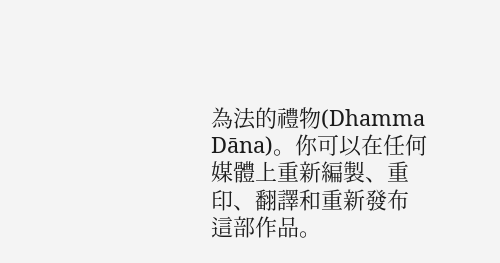為法的禮物(Dhamma Dāna)。你可以在任何媒體上重新編製、重印、翻譯和重新發布這部作品。